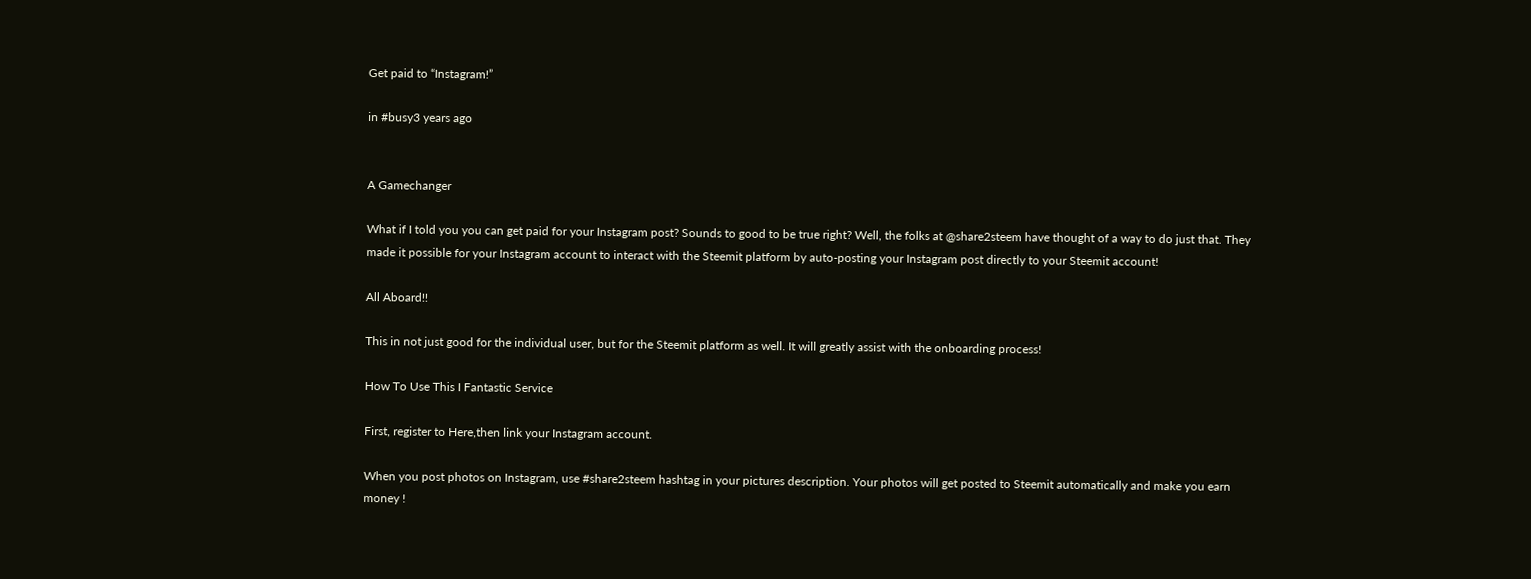Get paid to “Instagram!”

in #busy3 years ago


A Gamechanger

What if I told you you can get paid for your Instagram post? Sounds to good to be true right? Well, the folks at @share2steem have thought of a way to do just that. They made it possible for your Instagram account to interact with the Steemit platform by auto-posting your Instagram post directly to your Steemit account!

All Aboard!!

This in not just good for the individual user, but for the Steemit platform as well. It will greatly assist with the onboarding process!

How To Use This I Fantastic Service

First, register to Here,then link your Instagram account.

When you post photos on Instagram, use #share2steem hashtag in your pictures description. Your photos will get posted to Steemit automatically and make you earn money !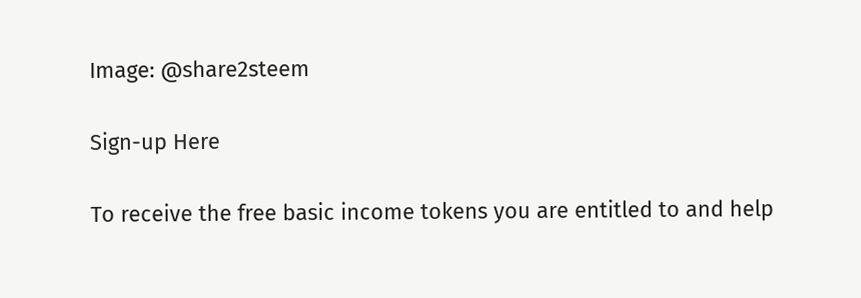Image: @share2steem

Sign-up Here

To receive the free basic income tokens you are entitled to and help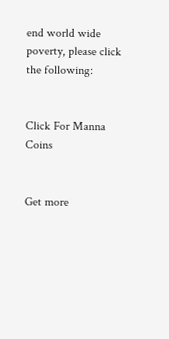end world wide poverty, please click the following:


Click For Manna Coins


Get more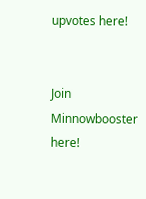upvotes here!


Join Minnowbooster here!